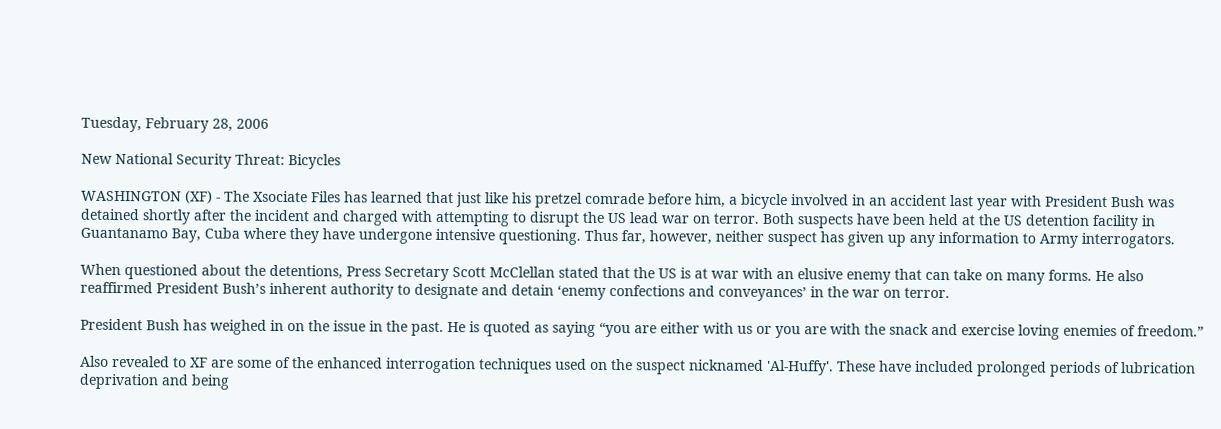Tuesday, February 28, 2006

New National Security Threat: Bicycles

WASHINGTON (XF) - The Xsociate Files has learned that just like his pretzel comrade before him, a bicycle involved in an accident last year with President Bush was detained shortly after the incident and charged with attempting to disrupt the US lead war on terror. Both suspects have been held at the US detention facility in Guantanamo Bay, Cuba where they have undergone intensive questioning. Thus far, however, neither suspect has given up any information to Army interrogators.

When questioned about the detentions, Press Secretary Scott McClellan stated that the US is at war with an elusive enemy that can take on many forms. He also reaffirmed President Bush’s inherent authority to designate and detain ‘enemy confections and conveyances’ in the war on terror.

President Bush has weighed in on the issue in the past. He is quoted as saying “you are either with us or you are with the snack and exercise loving enemies of freedom.”

Also revealed to XF are some of the enhanced interrogation techniques used on the suspect nicknamed 'Al-Huffy'. These have included prolonged periods of lubrication deprivation and being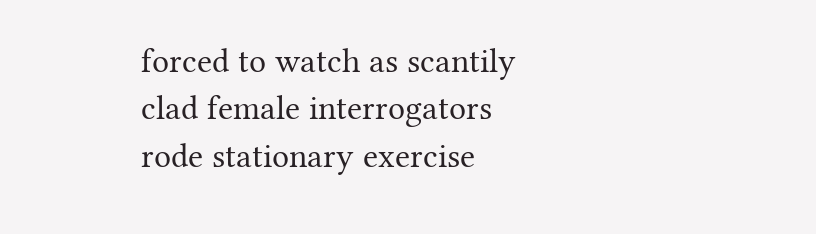forced to watch as scantily clad female interrogators rode stationary exercise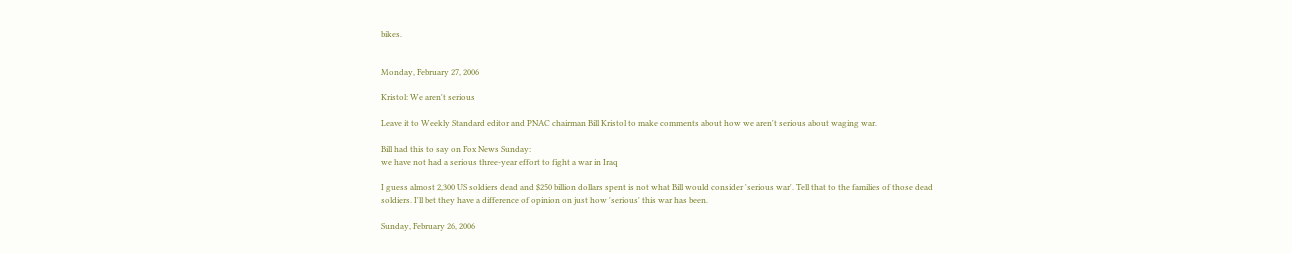bikes.


Monday, February 27, 2006

Kristol: We aren't serious

Leave it to Weekly Standard editor and PNAC chairman Bill Kristol to make comments about how we aren't serious about waging war.

Bill had this to say on Fox News Sunday:
we have not had a serious three-year effort to fight a war in Iraq

I guess almost 2,300 US soldiers dead and $250 billion dollars spent is not what Bill would consider 'serious war'. Tell that to the families of those dead soldiers. I'll bet they have a difference of opinion on just how 'serious' this war has been.

Sunday, February 26, 2006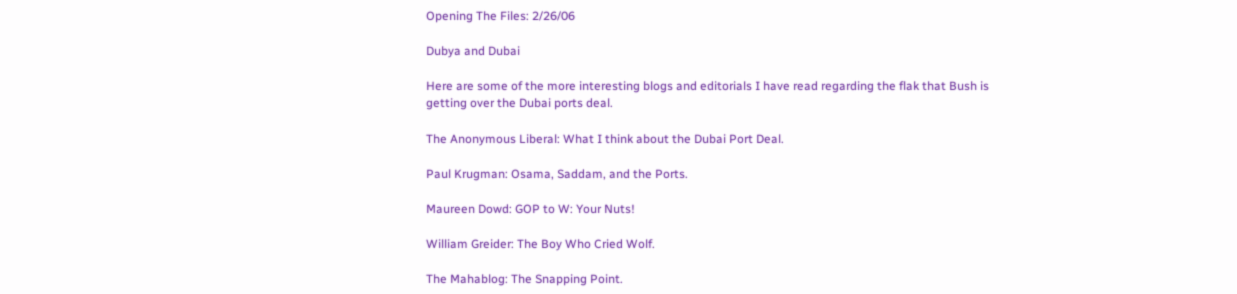Opening The Files: 2/26/06

Dubya and Dubai

Here are some of the more interesting blogs and editorials I have read regarding the flak that Bush is getting over the Dubai ports deal.

The Anonymous Liberal: What I think about the Dubai Port Deal.

Paul Krugman: Osama, Saddam, and the Ports.

Maureen Dowd: GOP to W: Your Nuts!

William Greider: The Boy Who Cried Wolf.

The Mahablog: The Snapping Point.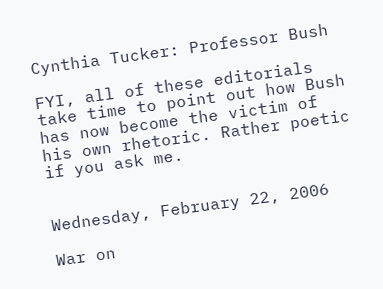Cynthia Tucker: Professor Bush

FYI, all of these editorials take time to point out how Bush has now become the victim of his own rhetoric. Rather poetic if you ask me.


Wednesday, February 22, 2006

War on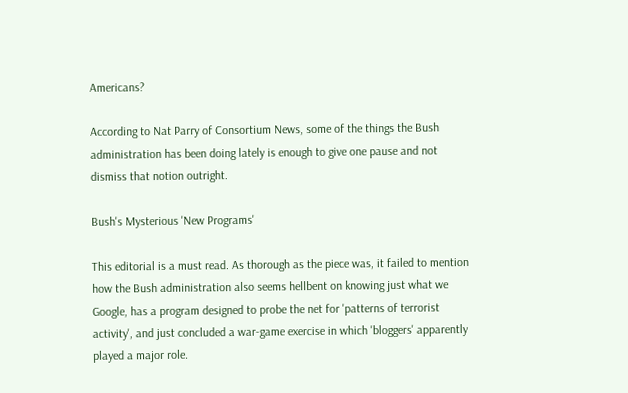Americans?

According to Nat Parry of Consortium News, some of the things the Bush administration has been doing lately is enough to give one pause and not dismiss that notion outright.

Bush's Mysterious 'New Programs'

This editorial is a must read. As thorough as the piece was, it failed to mention how the Bush administration also seems hellbent on knowing just what we Google, has a program designed to probe the net for 'patterns of terrorist activity', and just concluded a war-game exercise in which 'bloggers' apparently played a major role.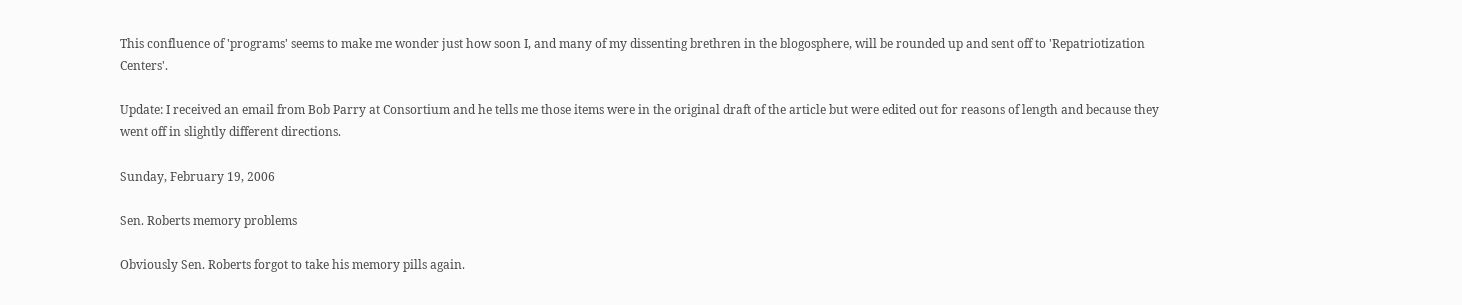This confluence of 'programs' seems to make me wonder just how soon I, and many of my dissenting brethren in the blogosphere, will be rounded up and sent off to 'Repatriotization Centers'.

Update: I received an email from Bob Parry at Consortium and he tells me those items were in the original draft of the article but were edited out for reasons of length and because they went off in slightly different directions.

Sunday, February 19, 2006

Sen. Roberts memory problems

Obviously Sen. Roberts forgot to take his memory pills again.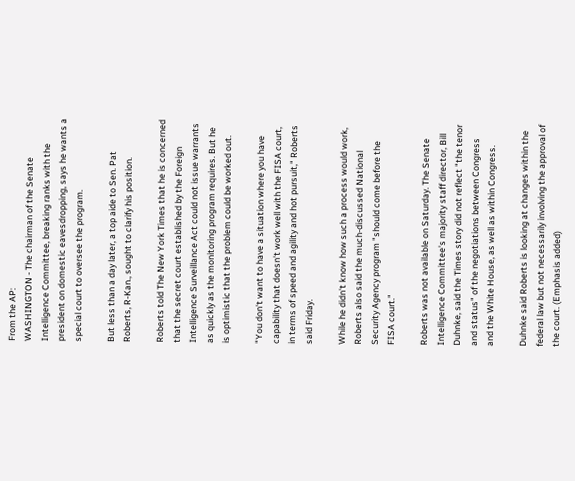From the AP:
WASHINGTON - The chairman of the Senate Intelligence Committee, breaking ranks with the president on domestic eavesdropping, says he wants a special court to oversee the program.

But less than a day later, a top aide to Sen. Pat Roberts, R-Kan., sought to clarify his position.

Roberts told The New York Times that he is concerned that the secret court established by the Foreign Intelligence Surveillance Act could not issue warrants as quickly as the monitoring program requires. But he is optimistic that the problem could be worked out.

"You don't want to have a situation where you have capability that doesn't work well with the FISA court, in terms of speed and agility and hot pursuit," Roberts said Friday.

While he didn't know how such a process would work, Roberts also said the much-discussed National Security Agency program "should come before the FISA court."

Roberts was not available on Saturday. The Senate Intelligence Committee's majority staff director, Bill Duhnke, said the Times story did not reflect "the tenor and status" of the negotiations between Congress and the White House, as well as within Congress.

Duhnke said Roberts is looking at changes within the federal law but not necessarily involving the approval of the court. (Emphasis added)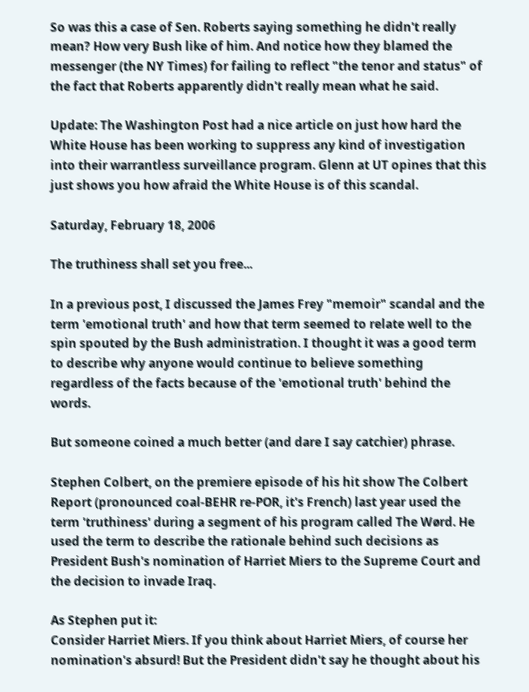So was this a case of Sen. Roberts saying something he didn't really mean? How very Bush like of him. And notice how they blamed the messenger (the NY Times) for failing to reflect "the tenor and status" of the fact that Roberts apparently didn't really mean what he said.

Update: The Washington Post had a nice article on just how hard the White House has been working to suppress any kind of investigation into their warrantless surveillance program. Glenn at UT opines that this just shows you how afraid the White House is of this scandal.

Saturday, February 18, 2006

The truthiness shall set you free...

In a previous post, I discussed the James Frey "memoir" scandal and the term 'emotional truth' and how that term seemed to relate well to the spin spouted by the Bush administration. I thought it was a good term to describe why anyone would continue to believe something regardless of the facts because of the 'emotional truth' behind the words.

But someone coined a much better (and dare I say catchier) phrase.

Stephen Colbert, on the premiere episode of his hit show The Colbert Report (pronounced coal-BEHR re-POR, it's French) last year used the term 'truthiness' during a segment of his program called The Wørd. He used the term to describe the rationale behind such decisions as President Bush's nomination of Harriet Miers to the Supreme Court and the decision to invade Iraq.

As Stephen put it:
Consider Harriet Miers. If you think about Harriet Miers, of course her nomination's absurd! But the President didn't say he thought about his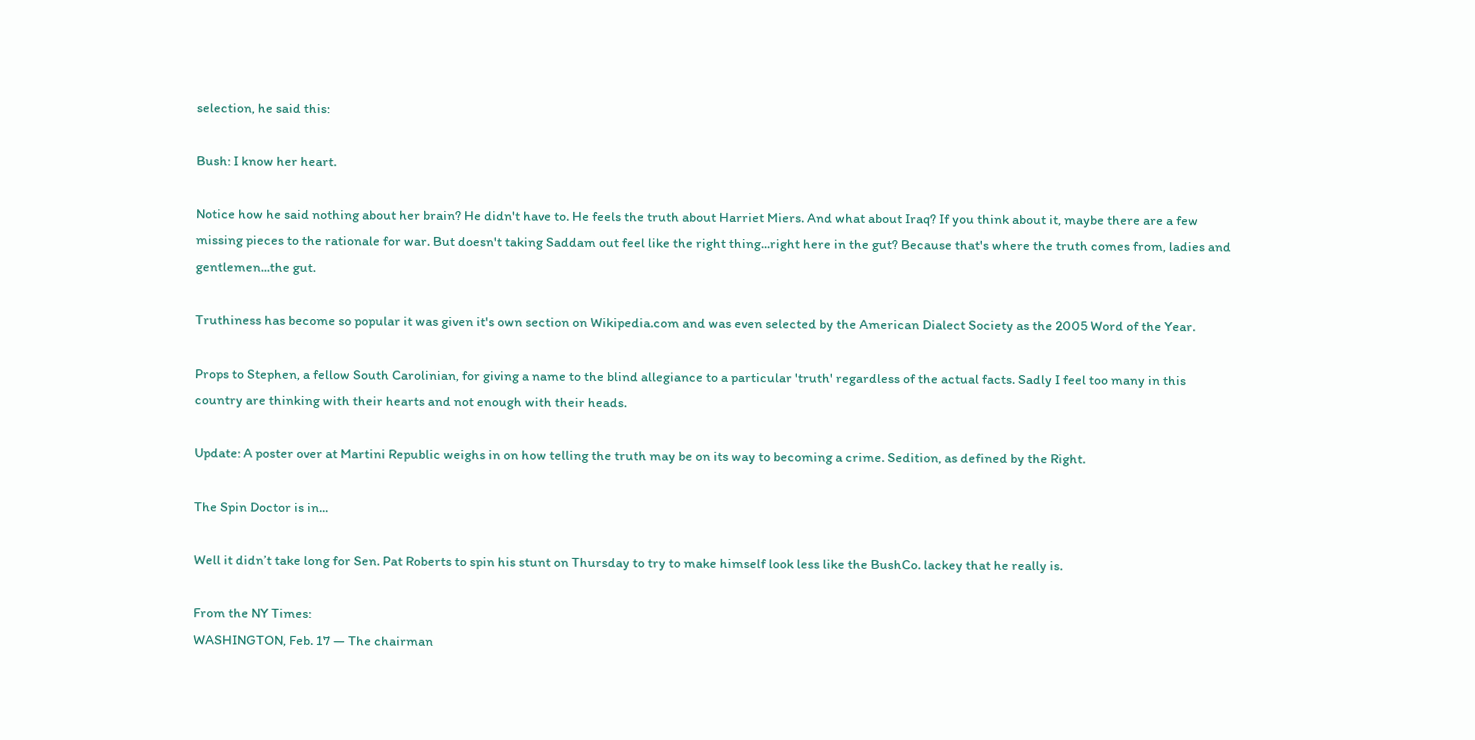selection, he said this:

Bush: I know her heart.

Notice how he said nothing about her brain? He didn't have to. He feels the truth about Harriet Miers. And what about Iraq? If you think about it, maybe there are a few missing pieces to the rationale for war. But doesn't taking Saddam out feel like the right thing...right here in the gut? Because that's where the truth comes from, ladies and gentlemen...the gut.

Truthiness has become so popular it was given it's own section on Wikipedia.com and was even selected by the American Dialect Society as the 2005 Word of the Year.

Props to Stephen, a fellow South Carolinian, for giving a name to the blind allegiance to a particular 'truth' regardless of the actual facts. Sadly I feel too many in this country are thinking with their hearts and not enough with their heads.

Update: A poster over at Martini Republic weighs in on how telling the truth may be on its way to becoming a crime. Sedition, as defined by the Right.

The Spin Doctor is in...

Well it didn’t take long for Sen. Pat Roberts to spin his stunt on Thursday to try to make himself look less like the BushCo. lackey that he really is.

From the NY Times:
WASHINGTON, Feb. 17 — The chairman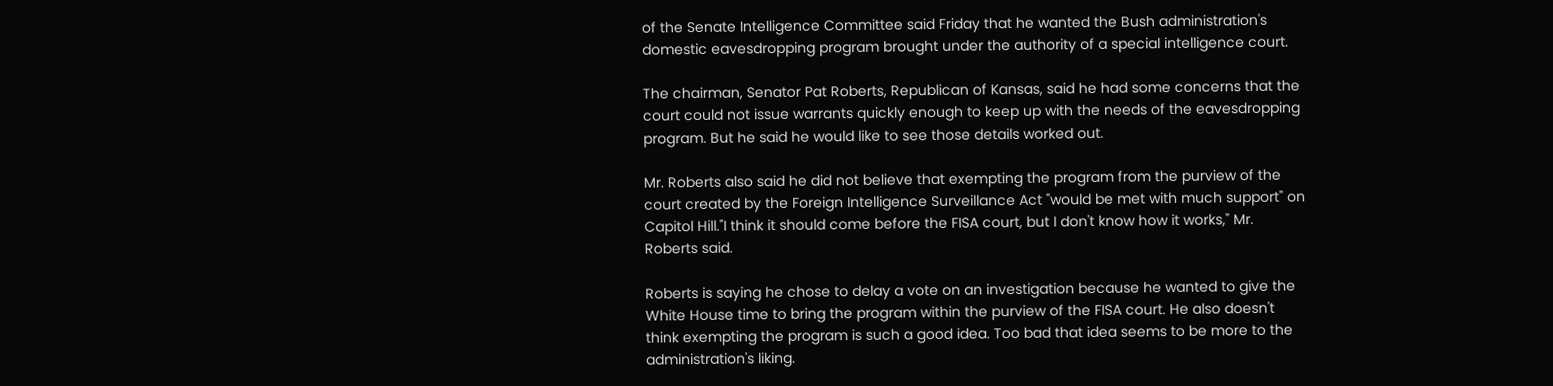of the Senate Intelligence Committee said Friday that he wanted the Bush administration's domestic eavesdropping program brought under the authority of a special intelligence court.

The chairman, Senator Pat Roberts, Republican of Kansas, said he had some concerns that the court could not issue warrants quickly enough to keep up with the needs of the eavesdropping program. But he said he would like to see those details worked out.

Mr. Roberts also said he did not believe that exempting the program from the purview of the court created by the Foreign Intelligence Surveillance Act "would be met with much support" on Capitol Hill."I think it should come before the FISA court, but I don't know how it works," Mr. Roberts said.

Roberts is saying he chose to delay a vote on an investigation because he wanted to give the White House time to bring the program within the purview of the FISA court. He also doesn't think exempting the program is such a good idea. Too bad that idea seems to be more to the administration's liking.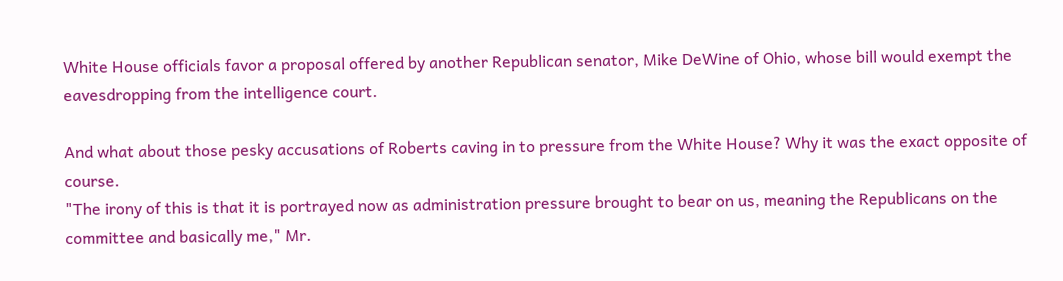White House officials favor a proposal offered by another Republican senator, Mike DeWine of Ohio, whose bill would exempt the eavesdropping from the intelligence court.

And what about those pesky accusations of Roberts caving in to pressure from the White House? Why it was the exact opposite of course.
"The irony of this is that it is portrayed now as administration pressure brought to bear on us, meaning the Republicans on the committee and basically me," Mr.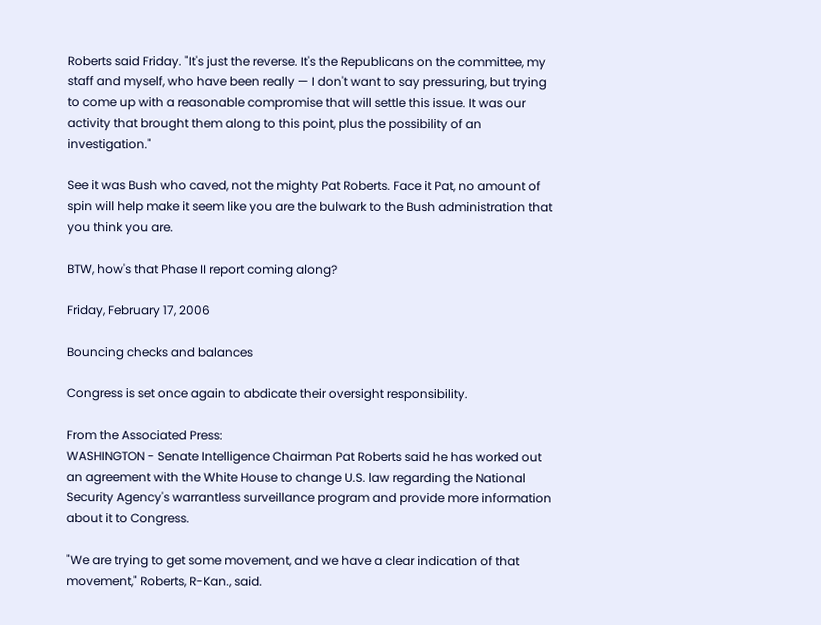Roberts said Friday. "It's just the reverse. It's the Republicans on the committee, my staff and myself, who have been really — I don't want to say pressuring, but trying to come up with a reasonable compromise that will settle this issue. It was our activity that brought them along to this point, plus the possibility of an investigation."

See it was Bush who caved, not the mighty Pat Roberts. Face it Pat, no amount of spin will help make it seem like you are the bulwark to the Bush administration that you think you are.

BTW, how's that Phase II report coming along?

Friday, February 17, 2006

Bouncing checks and balances

Congress is set once again to abdicate their oversight responsibility.

From the Associated Press:
WASHINGTON - Senate Intelligence Chairman Pat Roberts said he has worked out an agreement with the White House to change U.S. law regarding the National Security Agency's warrantless surveillance program and provide more information about it to Congress.

"We are trying to get some movement, and we have a clear indication of that movement," Roberts, R-Kan., said.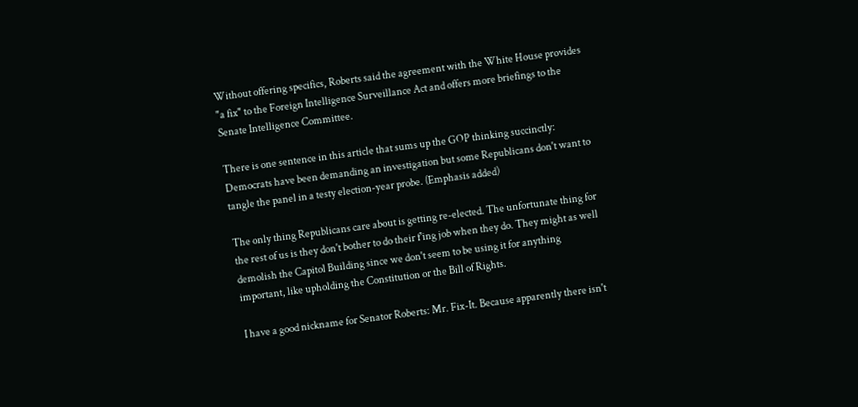Without offering specifics, Roberts said the agreement with the White House provides "a fix" to the Foreign Intelligence Surveillance Act and offers more briefings to the Senate Intelligence Committee.

There is one sentence in this article that sums up the GOP thinking succinctly:
Democrats have been demanding an investigation but some Republicans don't want to tangle the panel in a testy election-year probe. (Emphasis added)

The only thing Republicans care about is getting re-elected. The unfortunate thing for the rest of us is they don't bother to do their f'ing job when they do. They might as well demolish the Capitol Building since we don't seem to be using it for anything important, like upholding the Constitution or the Bill of Rights.

I have a good nickname for Senator Roberts: Mr. Fix-It. Because apparently there isn't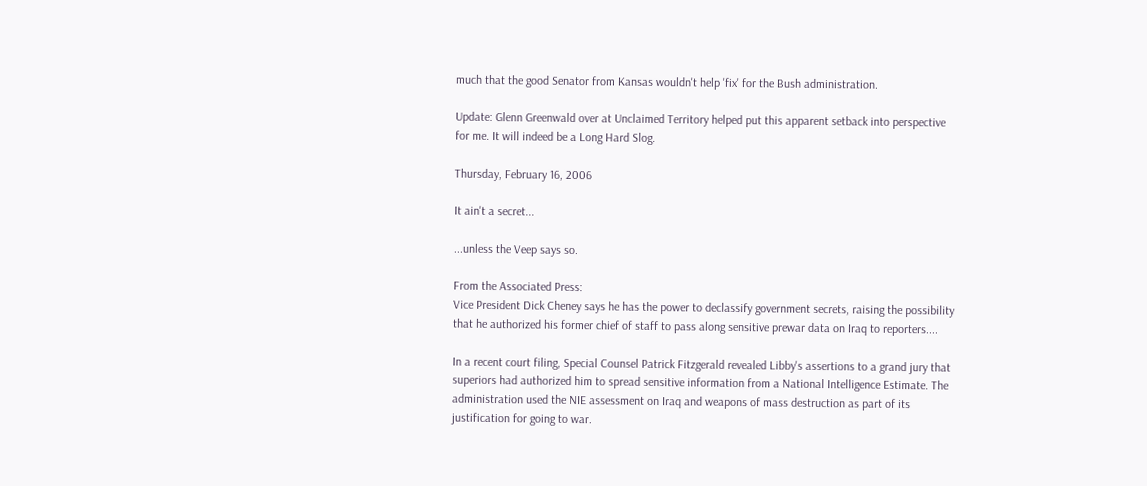much that the good Senator from Kansas wouldn't help 'fix' for the Bush administration.

Update: Glenn Greenwald over at Unclaimed Territory helped put this apparent setback into perspective for me. It will indeed be a Long Hard Slog.

Thursday, February 16, 2006

It ain't a secret...

...unless the Veep says so.

From the Associated Press:
Vice President Dick Cheney says he has the power to declassify government secrets, raising the possibility that he authorized his former chief of staff to pass along sensitive prewar data on Iraq to reporters....

In a recent court filing, Special Counsel Patrick Fitzgerald revealed Libby's assertions to a grand jury that superiors had authorized him to spread sensitive information from a National Intelligence Estimate. The administration used the NIE assessment on Iraq and weapons of mass destruction as part of its justification for going to war.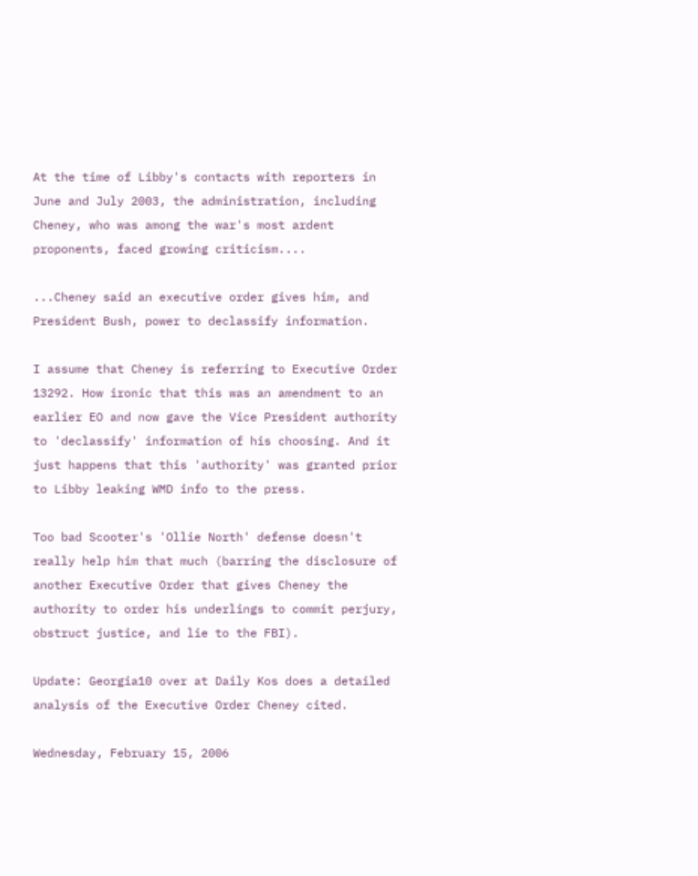At the time of Libby's contacts with reporters in June and July 2003, the administration, including Cheney, who was among the war's most ardent proponents, faced growing criticism....

...Cheney said an executive order gives him, and President Bush, power to declassify information.

I assume that Cheney is referring to Executive Order 13292. How ironic that this was an amendment to an earlier EO and now gave the Vice President authority to 'declassify' information of his choosing. And it just happens that this 'authority' was granted prior to Libby leaking WMD info to the press.

Too bad Scooter's 'Ollie North' defense doesn't really help him that much (barring the disclosure of another Executive Order that gives Cheney the authority to order his underlings to commit perjury, obstruct justice, and lie to the FBI).

Update: Georgia10 over at Daily Kos does a detailed analysis of the Executive Order Cheney cited.

Wednesday, February 15, 2006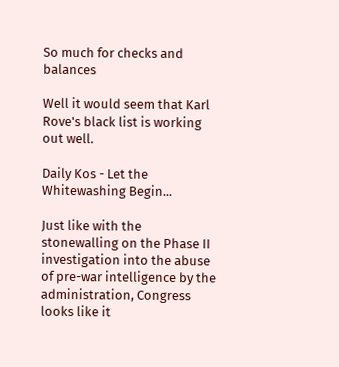So much for checks and balances

Well it would seem that Karl Rove's black list is working out well.

Daily Kos - Let the Whitewashing Begin...

Just like with the stonewalling on the Phase II investigation into the abuse of pre-war intelligence by the administration, Congress looks like it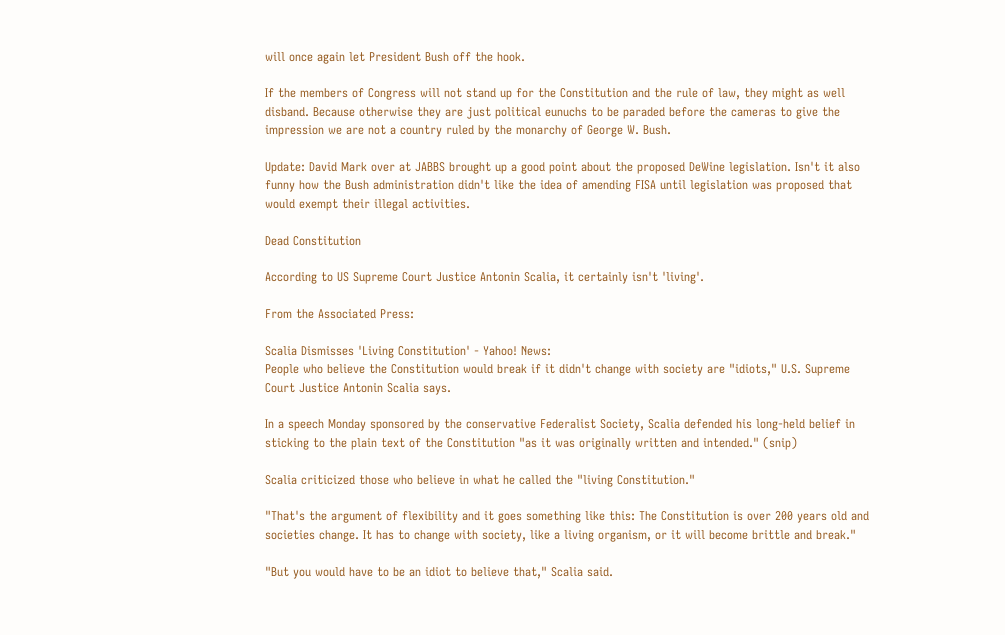will once again let President Bush off the hook.

If the members of Congress will not stand up for the Constitution and the rule of law, they might as well disband. Because otherwise they are just political eunuchs to be paraded before the cameras to give the impression we are not a country ruled by the monarchy of George W. Bush.

Update: David Mark over at JABBS brought up a good point about the proposed DeWine legislation. Isn't it also funny how the Bush administration didn't like the idea of amending FISA until legislation was proposed that would exempt their illegal activities.

Dead Constitution

According to US Supreme Court Justice Antonin Scalia, it certainly isn't 'living'.

From the Associated Press:

Scalia Dismisses 'Living Constitution' - Yahoo! News:
People who believe the Constitution would break if it didn't change with society are "idiots," U.S. Supreme Court Justice Antonin Scalia says.

In a speech Monday sponsored by the conservative Federalist Society, Scalia defended his long-held belief in sticking to the plain text of the Constitution "as it was originally written and intended." (snip)

Scalia criticized those who believe in what he called the "living Constitution."

"That's the argument of flexibility and it goes something like this: The Constitution is over 200 years old and societies change. It has to change with society, like a living organism, or it will become brittle and break."

"But you would have to be an idiot to believe that," Scalia said.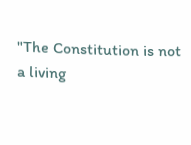"The Constitution is not a living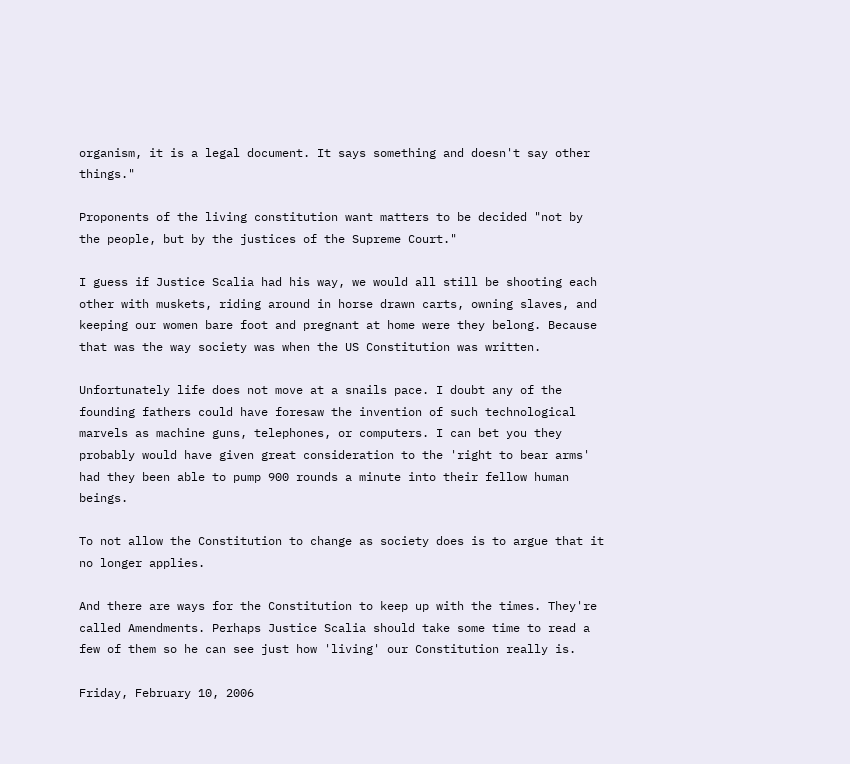organism, it is a legal document. It says something and doesn't say other things."

Proponents of the living constitution want matters to be decided "not by the people, but by the justices of the Supreme Court."

I guess if Justice Scalia had his way, we would all still be shooting each other with muskets, riding around in horse drawn carts, owning slaves, and keeping our women bare foot and pregnant at home were they belong. Because that was the way society was when the US Constitution was written.

Unfortunately life does not move at a snails pace. I doubt any of the founding fathers could have foresaw the invention of such technological marvels as machine guns, telephones, or computers. I can bet you they probably would have given great consideration to the 'right to bear arms' had they been able to pump 900 rounds a minute into their fellow human beings.

To not allow the Constitution to change as society does is to argue that it no longer applies.

And there are ways for the Constitution to keep up with the times. They're called Amendments. Perhaps Justice Scalia should take some time to read a few of them so he can see just how 'living' our Constitution really is.

Friday, February 10, 2006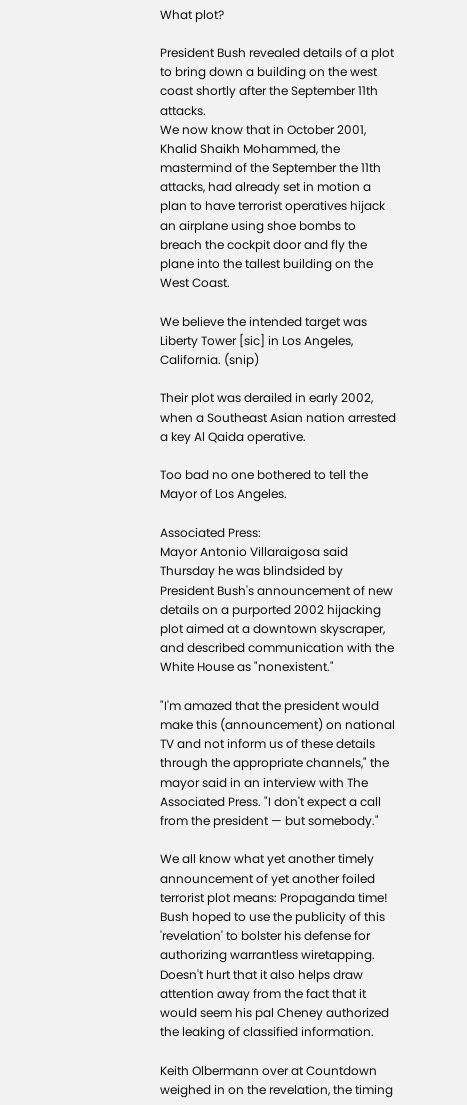What plot?

President Bush revealed details of a plot to bring down a building on the west coast shortly after the September 11th attacks.
We now know that in October 2001, Khalid Shaikh Mohammed, the mastermind of the September the 11th attacks, had already set in motion a plan to have terrorist operatives hijack an airplane using shoe bombs to breach the cockpit door and fly the plane into the tallest building on the West Coast.

We believe the intended target was Liberty Tower [sic] in Los Angeles, California. (snip)

Their plot was derailed in early 2002, when a Southeast Asian nation arrested a key Al Qaida operative.

Too bad no one bothered to tell the Mayor of Los Angeles.

Associated Press:
Mayor Antonio Villaraigosa said Thursday he was blindsided by President Bush's announcement of new details on a purported 2002 hijacking plot aimed at a downtown skyscraper, and described communication with the White House as "nonexistent."

"I'm amazed that the president would make this (announcement) on national TV and not inform us of these details through the appropriate channels," the mayor said in an interview with The Associated Press. "I don't expect a call from the president — but somebody."

We all know what yet another timely announcement of yet another foiled terrorist plot means: Propaganda time! Bush hoped to use the publicity of this 'revelation' to bolster his defense for authorizing warrantless wiretapping. Doesn't hurt that it also helps draw attention away from the fact that it would seem his pal Cheney authorized the leaking of classified information.

Keith Olbermann over at Countdown weighed in on the revelation, the timing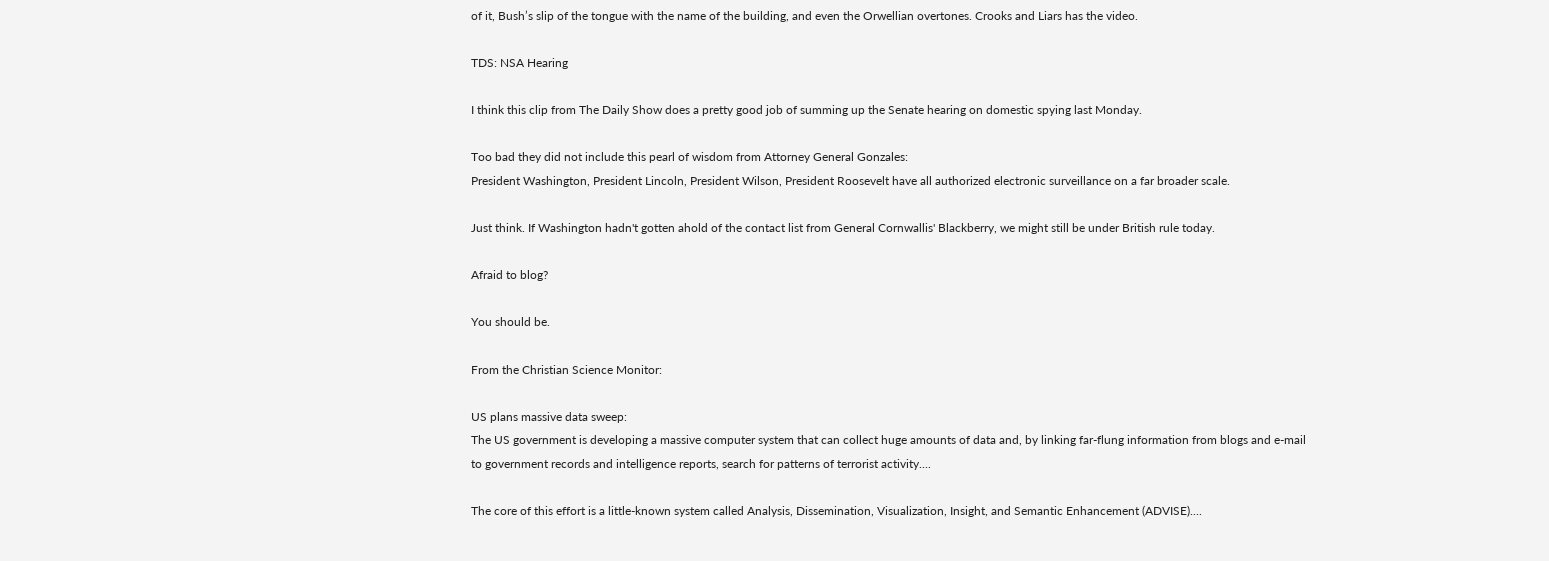of it, Bush’s slip of the tongue with the name of the building, and even the Orwellian overtones. Crooks and Liars has the video.

TDS: NSA Hearing

I think this clip from The Daily Show does a pretty good job of summing up the Senate hearing on domestic spying last Monday.

Too bad they did not include this pearl of wisdom from Attorney General Gonzales:
President Washington, President Lincoln, President Wilson, President Roosevelt have all authorized electronic surveillance on a far broader scale.

Just think. If Washington hadn't gotten ahold of the contact list from General Cornwallis' Blackberry, we might still be under British rule today.

Afraid to blog?

You should be.

From the Christian Science Monitor:

US plans massive data sweep:
The US government is developing a massive computer system that can collect huge amounts of data and, by linking far-flung information from blogs and e-mail to government records and intelligence reports, search for patterns of terrorist activity....

The core of this effort is a little-known system called Analysis, Dissemination, Visualization, Insight, and Semantic Enhancement (ADVISE)....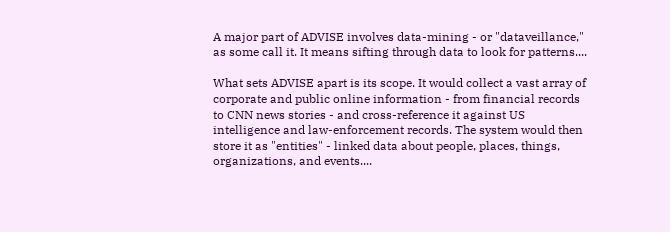A major part of ADVISE involves data-mining - or "dataveillance," as some call it. It means sifting through data to look for patterns....

What sets ADVISE apart is its scope. It would collect a vast array of corporate and public online information - from financial records to CNN news stories - and cross-reference it against US intelligence and law-enforcement records. The system would then store it as "entities" - linked data about people, places, things, organizations, and events....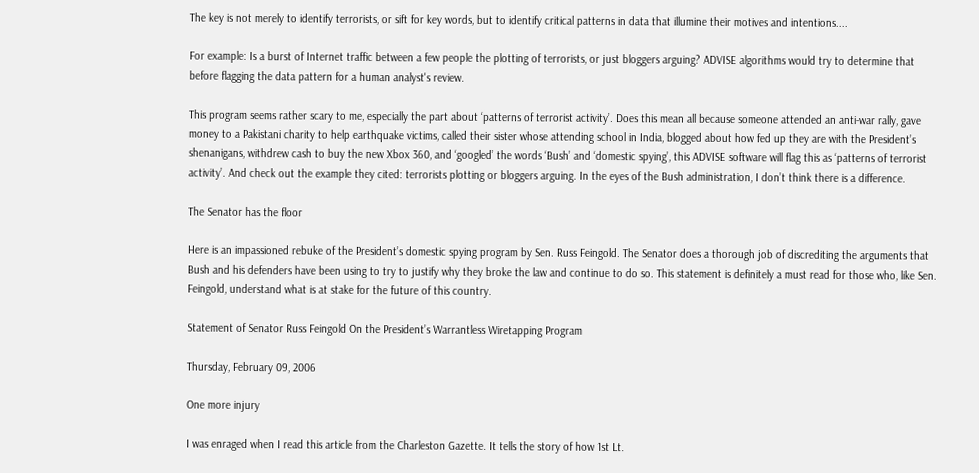The key is not merely to identify terrorists, or sift for key words, but to identify critical patterns in data that illumine their motives and intentions....

For example: Is a burst of Internet traffic between a few people the plotting of terrorists, or just bloggers arguing? ADVISE algorithms would try to determine that before flagging the data pattern for a human analyst's review.

This program seems rather scary to me, especially the part about ‘patterns of terrorist activity’. Does this mean all because someone attended an anti-war rally, gave money to a Pakistani charity to help earthquake victims, called their sister whose attending school in India, blogged about how fed up they are with the President’s shenanigans, withdrew cash to buy the new Xbox 360, and ‘googled’ the words ‘Bush’ and ‘domestic spying’, this ADVISE software will flag this as ‘patterns of terrorist activity’. And check out the example they cited: terrorists plotting or bloggers arguing. In the eyes of the Bush administration, I don’t think there is a difference.

The Senator has the floor

Here is an impassioned rebuke of the President’s domestic spying program by Sen. Russ Feingold. The Senator does a thorough job of discrediting the arguments that Bush and his defenders have been using to try to justify why they broke the law and continue to do so. This statement is definitely a must read for those who, like Sen. Feingold, understand what is at stake for the future of this country.

Statement of Senator Russ Feingold On the President’s Warrantless Wiretapping Program

Thursday, February 09, 2006

One more injury

I was enraged when I read this article from the Charleston Gazette. It tells the story of how 1st Lt.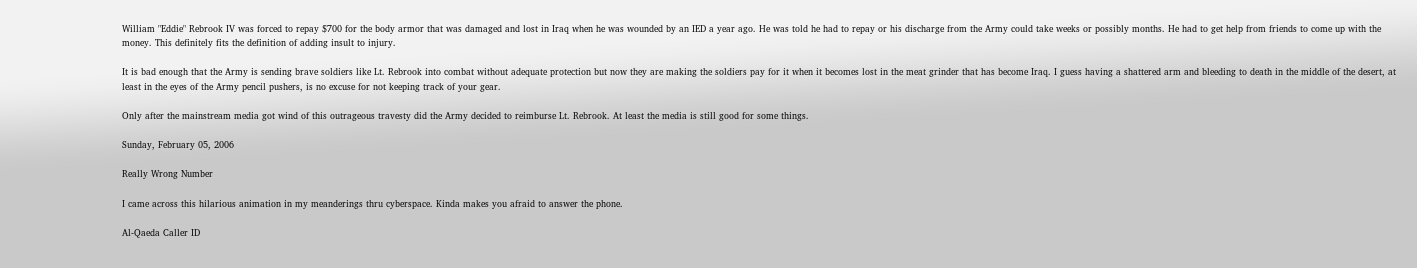William "Eddie" Rebrook IV was forced to repay $700 for the body armor that was damaged and lost in Iraq when he was wounded by an IED a year ago. He was told he had to repay or his discharge from the Army could take weeks or possibly months. He had to get help from friends to come up with the money. This definitely fits the definition of adding insult to injury.

It is bad enough that the Army is sending brave soldiers like Lt. Rebrook into combat without adequate protection but now they are making the soldiers pay for it when it becomes lost in the meat grinder that has become Iraq. I guess having a shattered arm and bleeding to death in the middle of the desert, at least in the eyes of the Army pencil pushers, is no excuse for not keeping track of your gear.

Only after the mainstream media got wind of this outrageous travesty did the Army decided to reimburse Lt. Rebrook. At least the media is still good for some things.

Sunday, February 05, 2006

Really Wrong Number

I came across this hilarious animation in my meanderings thru cyberspace. Kinda makes you afraid to answer the phone.

Al-Qaeda Caller ID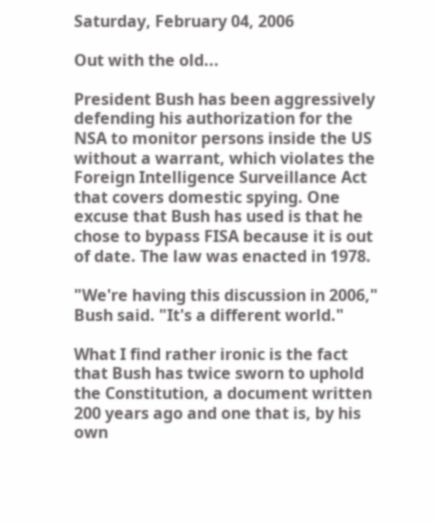Saturday, February 04, 2006

Out with the old...

President Bush has been aggressively defending his authorization for the NSA to monitor persons inside the US without a warrant, which violates the Foreign Intelligence Surveillance Act that covers domestic spying. One excuse that Bush has used is that he chose to bypass FISA because it is out of date. The law was enacted in 1978.

"We're having this discussion in 2006," Bush said. "It's a different world."

What I find rather ironic is the fact that Bush has twice sworn to uphold the Constitution, a document written 200 years ago and one that is, by his own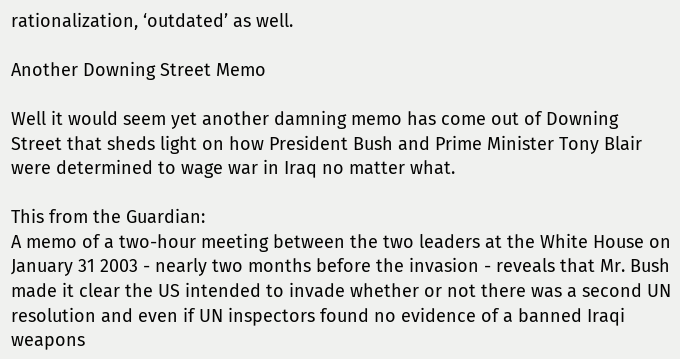rationalization, ‘outdated’ as well.

Another Downing Street Memo

Well it would seem yet another damning memo has come out of Downing Street that sheds light on how President Bush and Prime Minister Tony Blair were determined to wage war in Iraq no matter what.

This from the Guardian:
A memo of a two-hour meeting between the two leaders at the White House on January 31 2003 - nearly two months before the invasion - reveals that Mr. Bush made it clear the US intended to invade whether or not there was a second UN resolution and even if UN inspectors found no evidence of a banned Iraqi weapons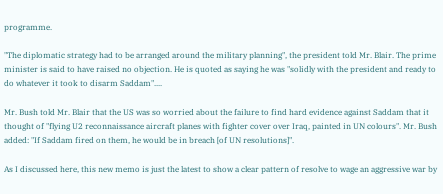programme.

"The diplomatic strategy had to be arranged around the military planning", the president told Mr. Blair. The prime minister is said to have raised no objection. He is quoted as saying he was "solidly with the president and ready to do whatever it took to disarm Saddam"....

Mr. Bush told Mr. Blair that the US was so worried about the failure to find hard evidence against Saddam that it thought of "flying U2 reconnaissance aircraft planes with fighter cover over Iraq, painted in UN colours". Mr. Bush added: "If Saddam fired on them, he would be in breach [of UN resolutions]".

As I discussed here, this new memo is just the latest to show a clear pattern of resolve to wage an aggressive war by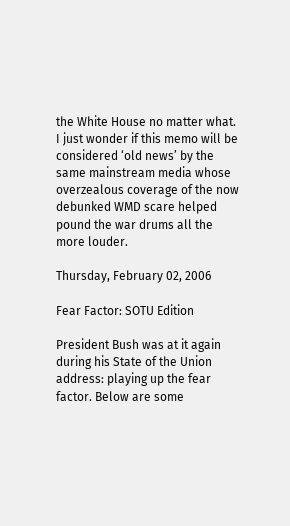the White House no matter what. I just wonder if this memo will be considered ‘old news’ by the same mainstream media whose overzealous coverage of the now debunked WMD scare helped pound the war drums all the more louder.

Thursday, February 02, 2006

Fear Factor: SOTU Edition

President Bush was at it again during his State of the Union address: playing up the fear factor. Below are some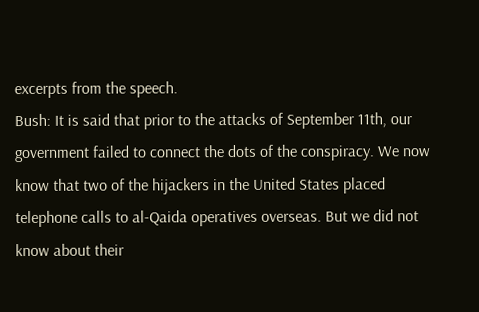excerpts from the speech.
Bush: It is said that prior to the attacks of September 11th, our government failed to connect the dots of the conspiracy. We now know that two of the hijackers in the United States placed telephone calls to al-Qaida operatives overseas. But we did not know about their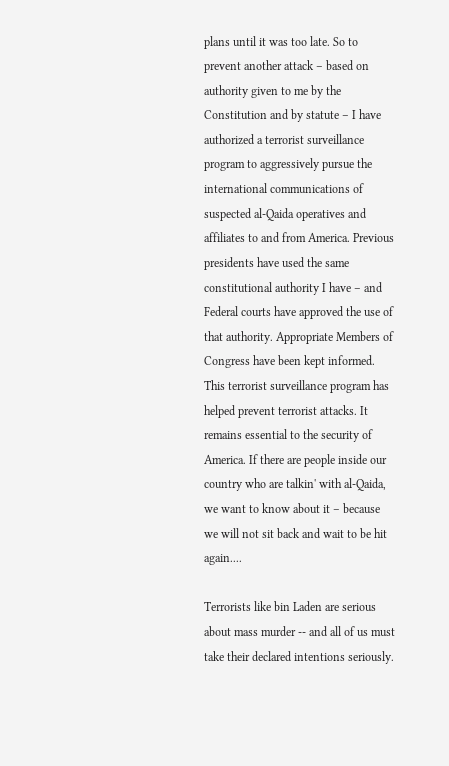plans until it was too late. So to prevent another attack – based on authority given to me by the Constitution and by statute – I have authorized a terrorist surveillance program to aggressively pursue the international communications of suspected al-Qaida operatives and affiliates to and from America. Previous presidents have used the same constitutional authority I have – and Federal courts have approved the use of that authority. Appropriate Members of Congress have been kept informed. This terrorist surveillance program has helped prevent terrorist attacks. It remains essential to the security of America. If there are people inside our country who are talkin' with al-Qaida, we want to know about it – because we will not sit back and wait to be hit again....

Terrorists like bin Laden are serious about mass murder -- and all of us must take their declared intentions seriously.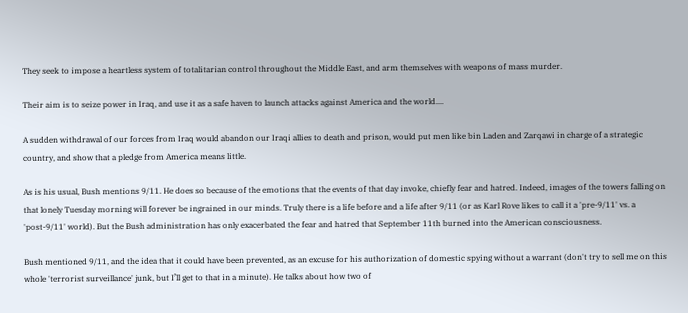They seek to impose a heartless system of totalitarian control throughout the Middle East, and arm themselves with weapons of mass murder.

Their aim is to seize power in Iraq, and use it as a safe haven to launch attacks against America and the world....

A sudden withdrawal of our forces from Iraq would abandon our Iraqi allies to death and prison, would put men like bin Laden and Zarqawi in charge of a strategic country, and show that a pledge from America means little.

As is his usual, Bush mentions 9/11. He does so because of the emotions that the events of that day invoke, chiefly fear and hatred. Indeed, images of the towers falling on that lonely Tuesday morning will forever be ingrained in our minds. Truly there is a life before and a life after 9/11 (or as Karl Rove likes to call it a 'pre-9/11' vs. a 'post-9/11' world). But the Bush administration has only exacerbated the fear and hatred that September 11th burned into the American consciousness.

Bush mentioned 9/11, and the idea that it could have been prevented, as an excuse for his authorization of domestic spying without a warrant (don't try to sell me on this whole 'terrorist surveillance' junk, but I’ll get to that in a minute). He talks about how two of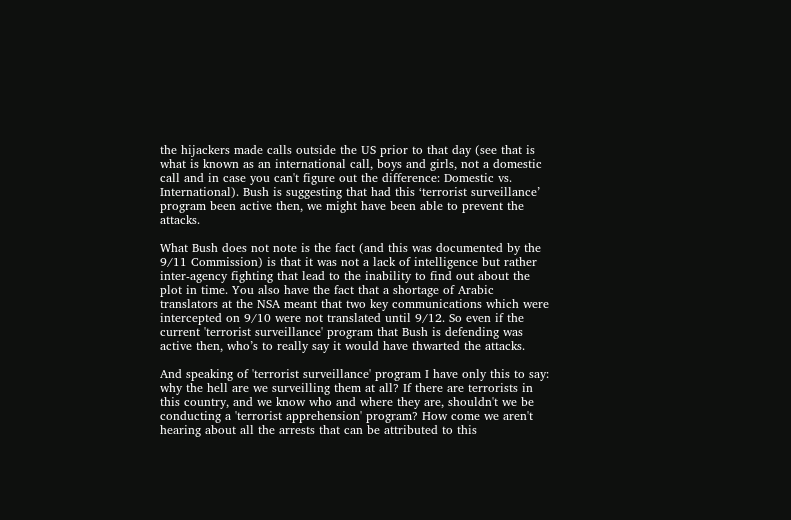the hijackers made calls outside the US prior to that day (see that is what is known as an international call, boys and girls, not a domestic call and in case you can't figure out the difference: Domestic vs. International). Bush is suggesting that had this ‘terrorist surveillance’ program been active then, we might have been able to prevent the attacks.

What Bush does not note is the fact (and this was documented by the 9/11 Commission) is that it was not a lack of intelligence but rather inter-agency fighting that lead to the inability to find out about the plot in time. You also have the fact that a shortage of Arabic translators at the NSA meant that two key communications which were intercepted on 9/10 were not translated until 9/12. So even if the current 'terrorist surveillance' program that Bush is defending was active then, who’s to really say it would have thwarted the attacks.

And speaking of 'terrorist surveillance' program I have only this to say: why the hell are we surveilling them at all? If there are terrorists in this country, and we know who and where they are, shouldn't we be conducting a 'terrorist apprehension' program? How come we aren't hearing about all the arrests that can be attributed to this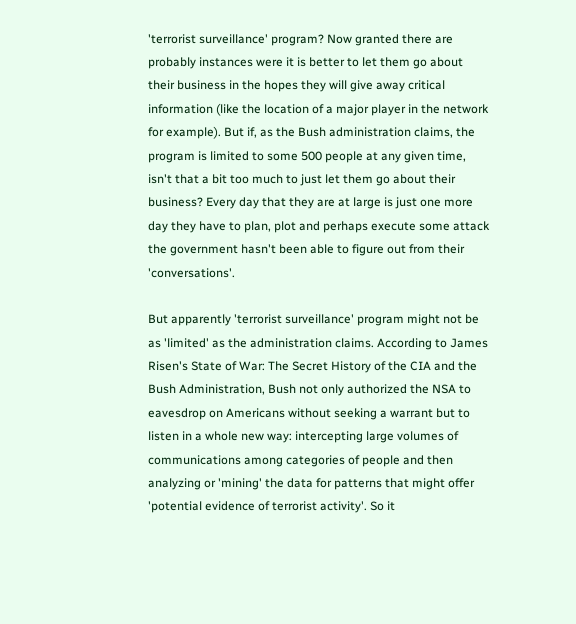'terrorist surveillance' program? Now granted there are probably instances were it is better to let them go about their business in the hopes they will give away critical information (like the location of a major player in the network for example). But if, as the Bush administration claims, the program is limited to some 500 people at any given time, isn't that a bit too much to just let them go about their business? Every day that they are at large is just one more day they have to plan, plot and perhaps execute some attack the government hasn't been able to figure out from their 'conversations'.

But apparently 'terrorist surveillance' program might not be as 'limited' as the administration claims. According to James Risen's State of War: The Secret History of the CIA and the Bush Administration, Bush not only authorized the NSA to eavesdrop on Americans without seeking a warrant but to listen in a whole new way: intercepting large volumes of communications among categories of people and then analyzing or 'mining' the data for patterns that might offer 'potential evidence of terrorist activity'. So it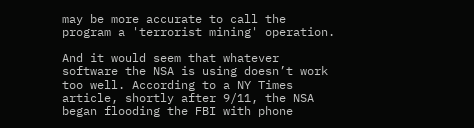may be more accurate to call the program a 'terrorist mining' operation.

And it would seem that whatever software the NSA is using doesn’t work too well. According to a NY Times article, shortly after 9/11, the NSA began flooding the FBI with phone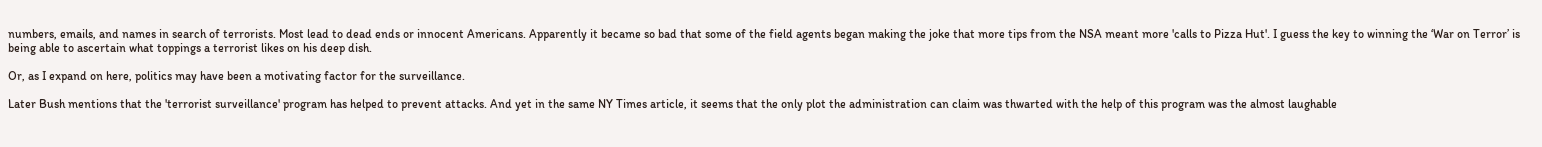numbers, emails, and names in search of terrorists. Most lead to dead ends or innocent Americans. Apparently it became so bad that some of the field agents began making the joke that more tips from the NSA meant more 'calls to Pizza Hut'. I guess the key to winning the ‘War on Terror’ is being able to ascertain what toppings a terrorist likes on his deep dish.

Or, as I expand on here, politics may have been a motivating factor for the surveillance.

Later Bush mentions that the 'terrorist surveillance' program has helped to prevent attacks. And yet in the same NY Times article, it seems that the only plot the administration can claim was thwarted with the help of this program was the almost laughable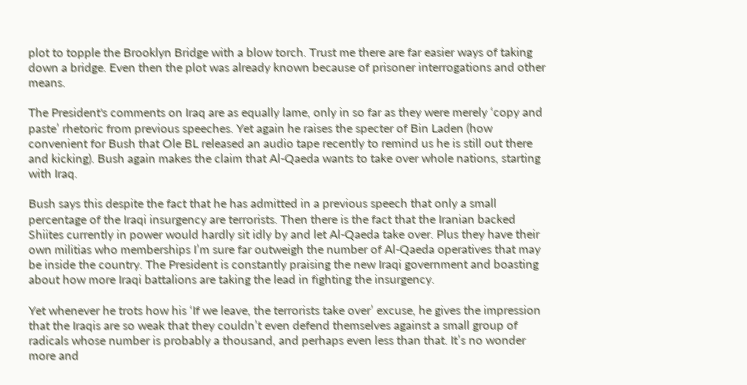plot to topple the Brooklyn Bridge with a blow torch. Trust me there are far easier ways of taking down a bridge. Even then the plot was already known because of prisoner interrogations and other means.

The President's comments on Iraq are as equally lame, only in so far as they were merely ‘copy and paste’ rhetoric from previous speeches. Yet again he raises the specter of Bin Laden (how convenient for Bush that Ole BL released an audio tape recently to remind us he is still out there and kicking). Bush again makes the claim that Al-Qaeda wants to take over whole nations, starting with Iraq.

Bush says this despite the fact that he has admitted in a previous speech that only a small percentage of the Iraqi insurgency are terrorists. Then there is the fact that the Iranian backed Shiites currently in power would hardly sit idly by and let Al-Qaeda take over. Plus they have their own militias who memberships I’m sure far outweigh the number of Al-Qaeda operatives that may be inside the country. The President is constantly praising the new Iraqi government and boasting about how more Iraqi battalions are taking the lead in fighting the insurgency.

Yet whenever he trots how his ‘If we leave, the terrorists take over’ excuse, he gives the impression that the Iraqis are so weak that they couldn’t even defend themselves against a small group of radicals whose number is probably a thousand, and perhaps even less than that. It’s no wonder more and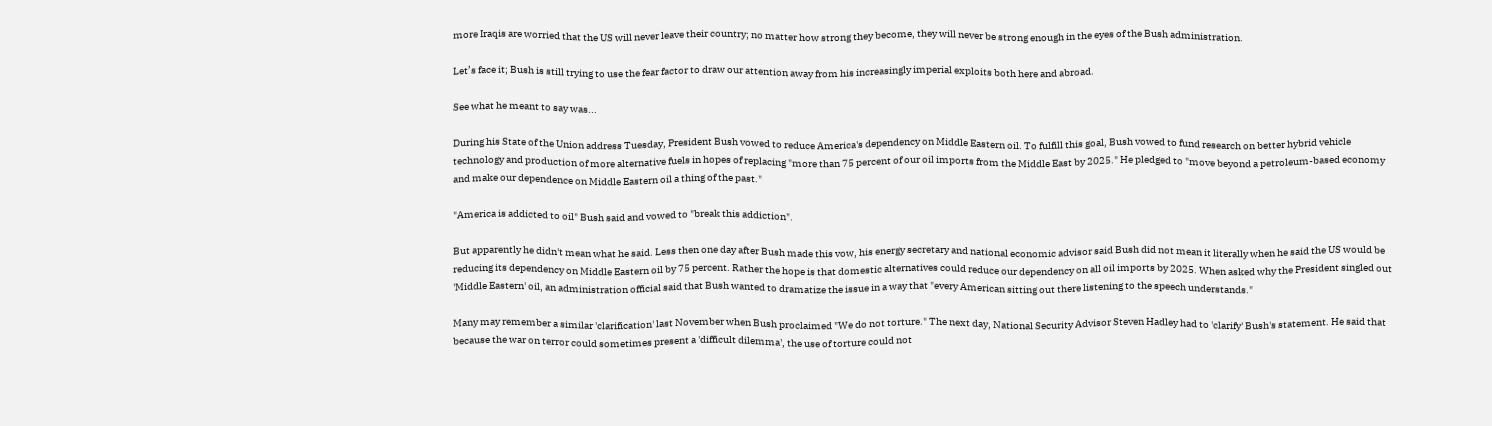more Iraqis are worried that the US will never leave their country; no matter how strong they become, they will never be strong enough in the eyes of the Bush administration.

Let’s face it; Bush is still trying to use the fear factor to draw our attention away from his increasingly imperial exploits both here and abroad.

See what he meant to say was...

During his State of the Union address Tuesday, President Bush vowed to reduce America's dependency on Middle Eastern oil. To fulfill this goal, Bush vowed to fund research on better hybrid vehicle technology and production of more alternative fuels in hopes of replacing "more than 75 percent of our oil imports from the Middle East by 2025." He pledged to "move beyond a petroleum-based economy and make our dependence on Middle Eastern oil a thing of the past."

"America is addicted to oil" Bush said and vowed to "break this addiction".

But apparently he didn't mean what he said. Less then one day after Bush made this vow, his energy secretary and national economic advisor said Bush did not mean it literally when he said the US would be reducing its dependency on Middle Eastern oil by 75 percent. Rather the hope is that domestic alternatives could reduce our dependency on all oil imports by 2025. When asked why the President singled out 'Middle Eastern' oil, an administration official said that Bush wanted to dramatize the issue in a way that "every American sitting out there listening to the speech understands."

Many may remember a similar 'clarification' last November when Bush proclaimed "We do not torture." The next day, National Security Advisor Steven Hadley had to 'clarify' Bush's statement. He said that because the war on terror could sometimes present a 'difficult dilemma', the use of torture could not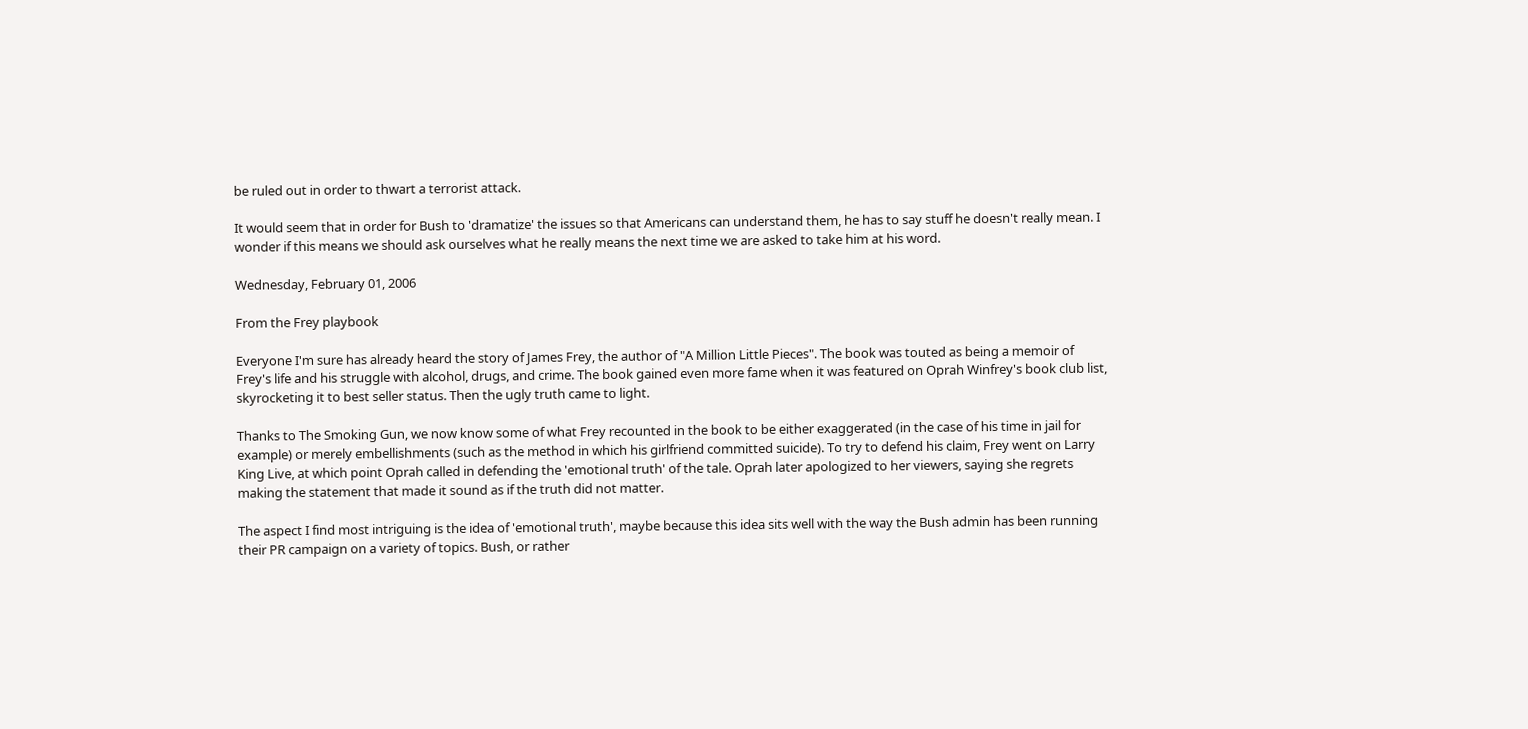be ruled out in order to thwart a terrorist attack.

It would seem that in order for Bush to 'dramatize' the issues so that Americans can understand them, he has to say stuff he doesn't really mean. I wonder if this means we should ask ourselves what he really means the next time we are asked to take him at his word.

Wednesday, February 01, 2006

From the Frey playbook

Everyone I'm sure has already heard the story of James Frey, the author of "A Million Little Pieces". The book was touted as being a memoir of Frey's life and his struggle with alcohol, drugs, and crime. The book gained even more fame when it was featured on Oprah Winfrey's book club list, skyrocketing it to best seller status. Then the ugly truth came to light.

Thanks to The Smoking Gun, we now know some of what Frey recounted in the book to be either exaggerated (in the case of his time in jail for example) or merely embellishments (such as the method in which his girlfriend committed suicide). To try to defend his claim, Frey went on Larry King Live, at which point Oprah called in defending the 'emotional truth' of the tale. Oprah later apologized to her viewers, saying she regrets making the statement that made it sound as if the truth did not matter.

The aspect I find most intriguing is the idea of 'emotional truth', maybe because this idea sits well with the way the Bush admin has been running their PR campaign on a variety of topics. Bush, or rather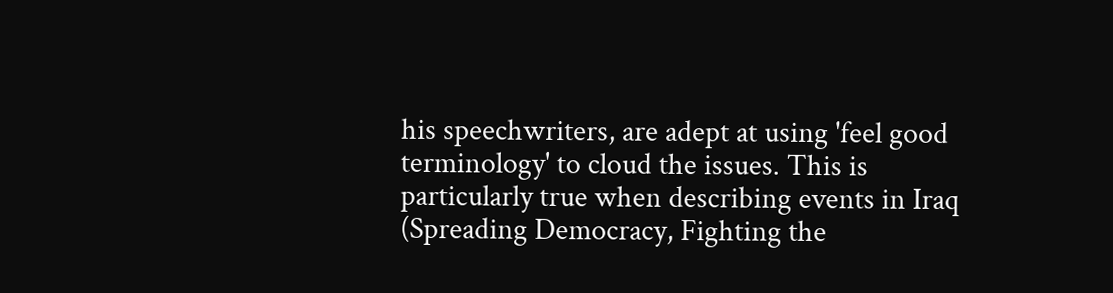his speechwriters, are adept at using 'feel good terminology' to cloud the issues. This is particularly true when describing events in Iraq (Spreading Democracy, Fighting the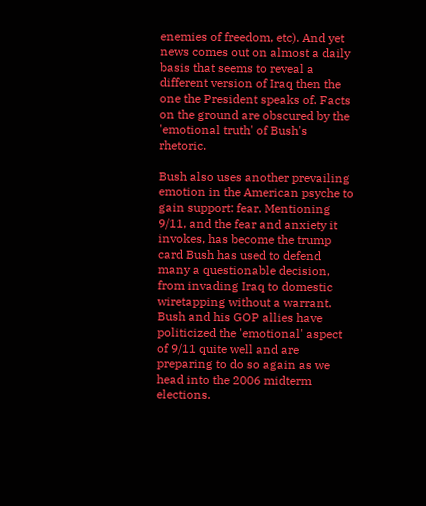enemies of freedom, etc). And yet news comes out on almost a daily basis that seems to reveal a different version of Iraq then the one the President speaks of. Facts on the ground are obscured by the 'emotional truth' of Bush's rhetoric.

Bush also uses another prevailing emotion in the American psyche to gain support: fear. Mentioning 9/11, and the fear and anxiety it invokes, has become the trump card Bush has used to defend many a questionable decision, from invading Iraq to domestic wiretapping without a warrant. Bush and his GOP allies have politicized the 'emotional' aspect of 9/11 quite well and are preparing to do so again as we head into the 2006 midterm elections.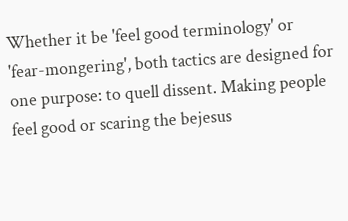Whether it be 'feel good terminology' or 'fear-mongering', both tactics are designed for one purpose: to quell dissent. Making people feel good or scaring the bejesus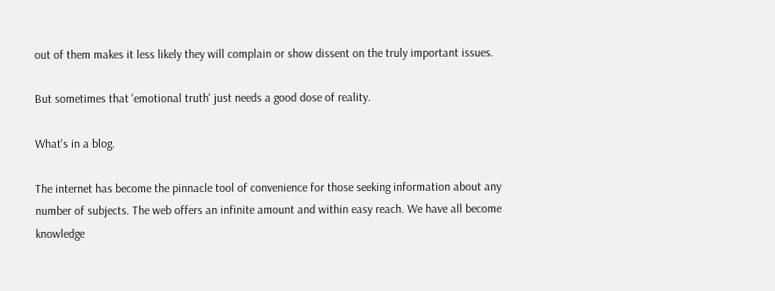out of them makes it less likely they will complain or show dissent on the truly important issues.

But sometimes that 'emotional truth' just needs a good dose of reality.

What's in a blog.

The internet has become the pinnacle tool of convenience for those seeking information about any number of subjects. The web offers an infinite amount and within easy reach. We have all become knowledge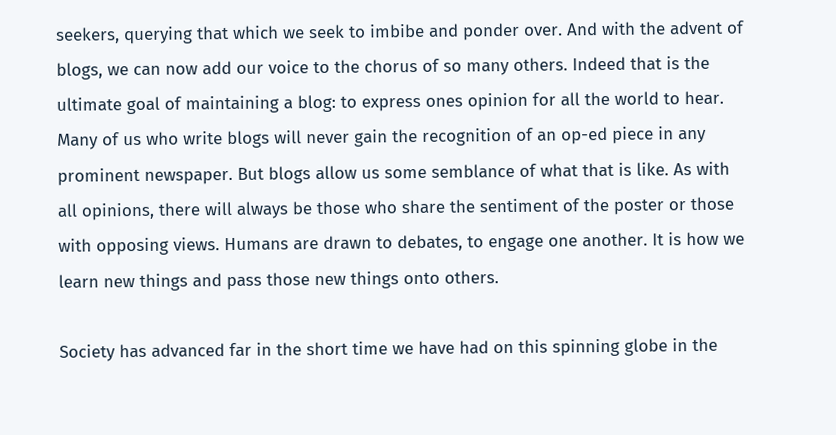seekers, querying that which we seek to imbibe and ponder over. And with the advent of blogs, we can now add our voice to the chorus of so many others. Indeed that is the ultimate goal of maintaining a blog: to express ones opinion for all the world to hear. Many of us who write blogs will never gain the recognition of an op-ed piece in any prominent newspaper. But blogs allow us some semblance of what that is like. As with all opinions, there will always be those who share the sentiment of the poster or those with opposing views. Humans are drawn to debates, to engage one another. It is how we learn new things and pass those new things onto others.

Society has advanced far in the short time we have had on this spinning globe in the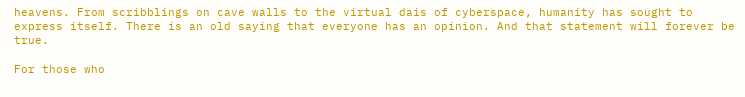heavens. From scribblings on cave walls to the virtual dais of cyberspace, humanity has sought to express itself. There is an old saying that everyone has an opinion. And that statement will forever be true.

For those who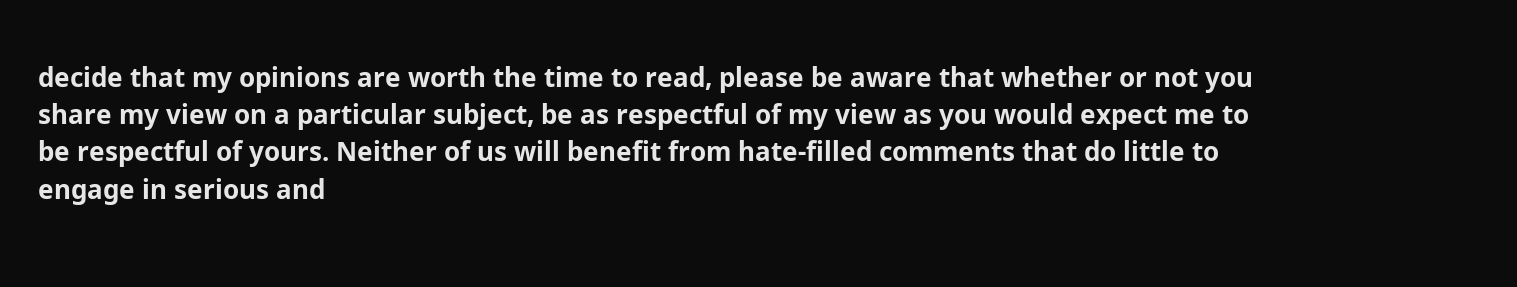decide that my opinions are worth the time to read, please be aware that whether or not you share my view on a particular subject, be as respectful of my view as you would expect me to be respectful of yours. Neither of us will benefit from hate-filled comments that do little to engage in serious and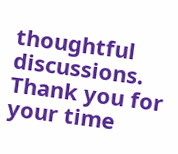thoughtful discussions. Thank you for your time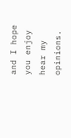and I hope you enjoy hear my opinions.